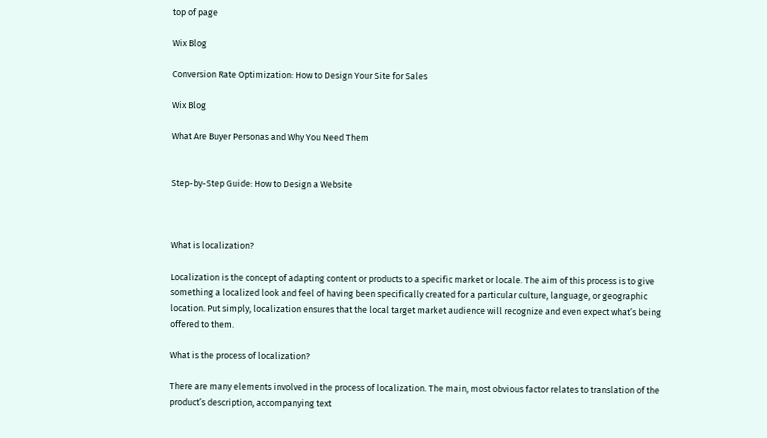top of page

Wix Blog

Conversion Rate Optimization: How to Design Your Site for Sales

Wix Blog

What Are Buyer Personas and Why You Need Them


Step-by-Step Guide: How to Design a Website



What is localization?

Localization is the concept of adapting content or products to a specific market or locale. The aim of this process is to give something a localized look and feel of having been specifically created for a particular culture, language, or geographic location. Put simply, localization ensures that the local target market audience will recognize and even expect what’s being offered to them.

What is the process of localization?

There are many elements involved in the process of localization. The main, most obvious factor relates to translation of the product’s description, accompanying text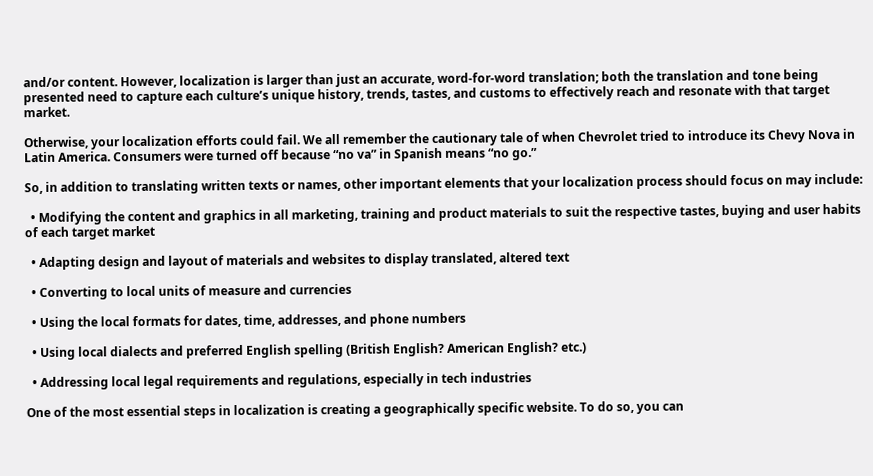and/or content. However, localization is larger than just an accurate, word-for-word translation; both the translation and tone being presented need to capture each culture’s unique history, trends, tastes, and customs to effectively reach and resonate with that target market.

Otherwise, your localization efforts could fail. We all remember the cautionary tale of when Chevrolet tried to introduce its Chevy Nova in Latin America. Consumers were turned off because “no va” in Spanish means “no go.”

So, in addition to translating written texts or names, other important elements that your localization process should focus on may include:

  • Modifying the content and graphics in all marketing, training and product materials to suit the respective tastes, buying and user habits of each target market

  • Adapting design and layout of materials and websites to display translated, altered text

  • Converting to local units of measure and currencies

  • Using the local formats for dates, time, addresses, and phone numbers

  • Using local dialects and preferred English spelling (British English? American English? etc.)

  • Addressing local legal requirements and regulations, especially in tech industries

One of the most essential steps in localization is creating a geographically specific website. To do so, you can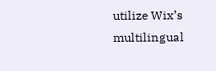utilize Wix’s multilingual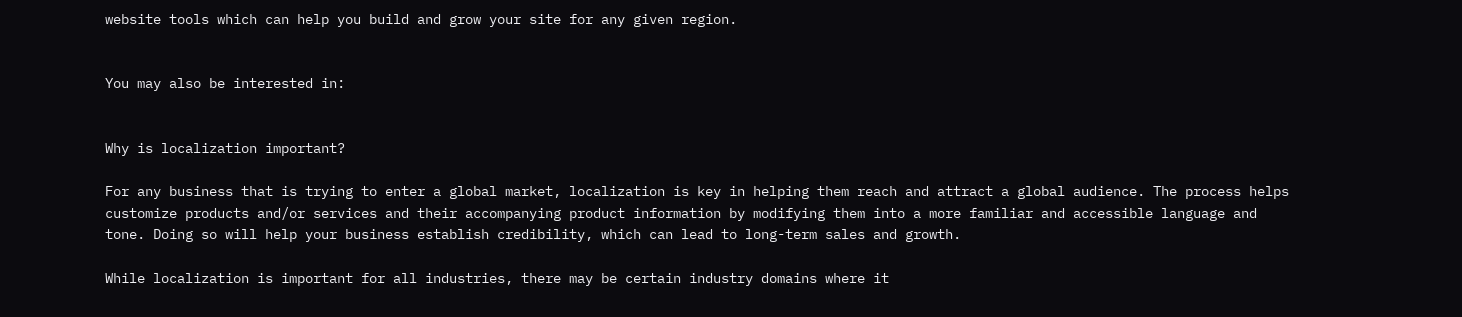website tools which can help you build and grow your site for any given region.


You may also be interested in:


Why is localization important?

For any business that is trying to enter a global market, localization is key in helping them reach and attract a global audience. The process helps customize products and/or services and their accompanying product information by modifying them into a more familiar and accessible language and tone. Doing so will help your business establish credibility, which can lead to long-term sales and growth.

While localization is important for all industries, there may be certain industry domains where it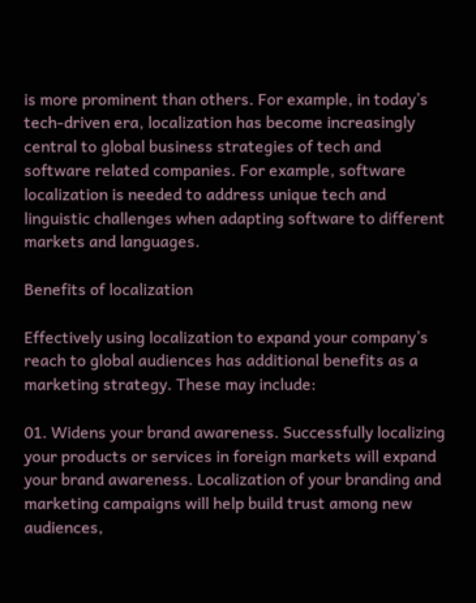is more prominent than others. For example, in today’s tech-driven era, localization has become increasingly central to global business strategies of tech and software related companies. For example, software localization is needed to address unique tech and linguistic challenges when adapting software to different markets and languages.

Benefits of localization

Effectively using localization to expand your company’s reach to global audiences has additional benefits as a marketing strategy. These may include:

01. Widens your brand awareness. Successfully localizing your products or services in foreign markets will expand your brand awareness. Localization of your branding and marketing campaigns will help build trust among new audiences,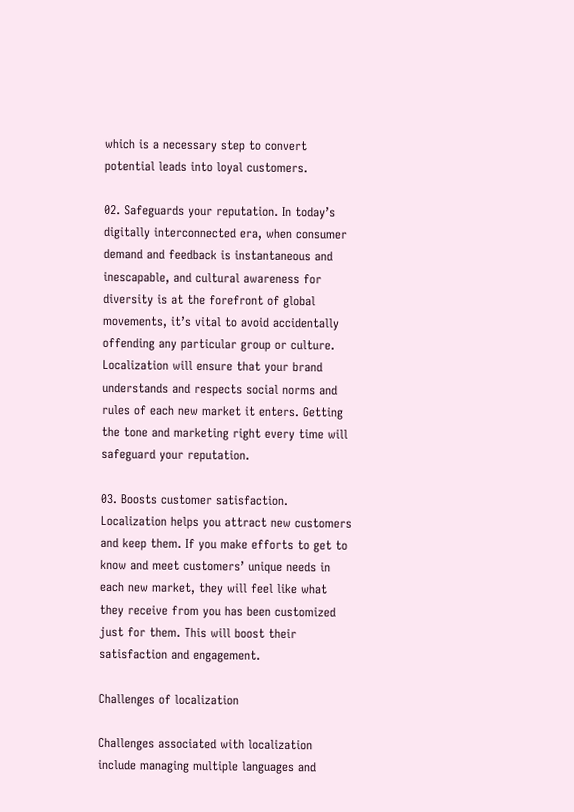which is a necessary step to convert potential leads into loyal customers.

02. Safeguards your reputation. In today’s digitally interconnected era, when consumer demand and feedback is instantaneous and inescapable, and cultural awareness for diversity is at the forefront of global movements, it’s vital to avoid accidentally offending any particular group or culture. Localization will ensure that your brand understands and respects social norms and rules of each new market it enters. Getting the tone and marketing right every time will safeguard your reputation.

03. Boosts customer satisfaction. Localization helps you attract new customers and keep them. If you make efforts to get to know and meet customers’ unique needs in each new market, they will feel like what they receive from you has been customized just for them. This will boost their satisfaction and engagement.

Challenges of localization

Challenges associated with localization include managing multiple languages and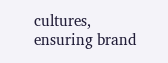cultures, ensuring brand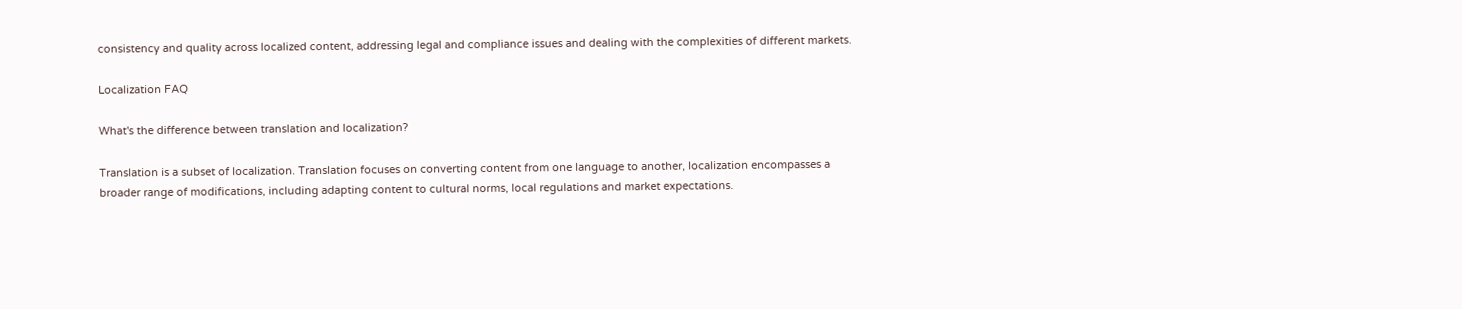consistency and quality across localized content, addressing legal and compliance issues and dealing with the complexities of different markets.

Localization FAQ

What's the difference between translation and localization?

Translation is a subset of localization. Translation focuses on converting content from one language to another, localization encompasses a broader range of modifications, including adapting content to cultural norms, local regulations and market expectations.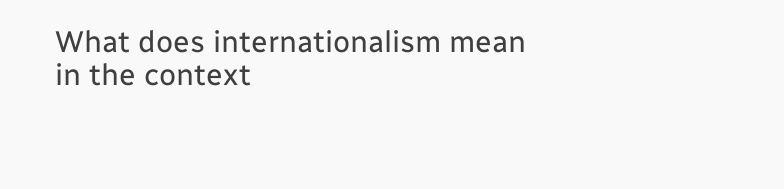What does internationalism mean in the context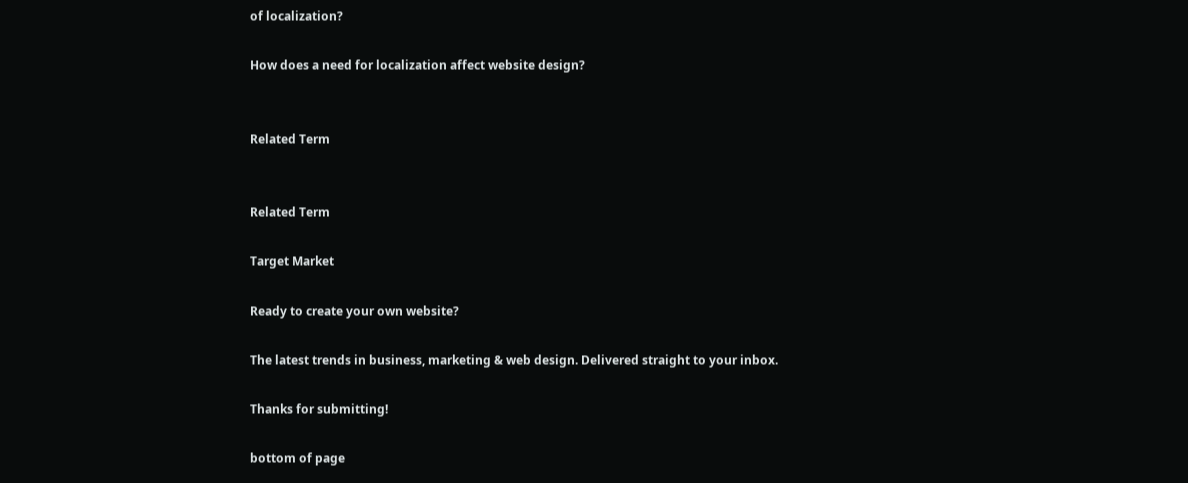of localization?

How does a need for localization affect website design?


Related Term


Related Term

Target Market

Ready to create your own website?

The latest trends in business, marketing & web design. Delivered straight to your inbox.

Thanks for submitting!

bottom of page